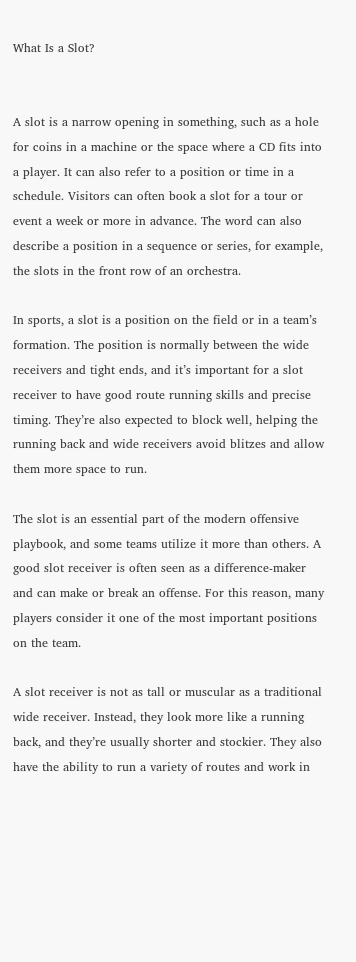What Is a Slot?


A slot is a narrow opening in something, such as a hole for coins in a machine or the space where a CD fits into a player. It can also refer to a position or time in a schedule. Visitors can often book a slot for a tour or event a week or more in advance. The word can also describe a position in a sequence or series, for example, the slots in the front row of an orchestra.

In sports, a slot is a position on the field or in a team’s formation. The position is normally between the wide receivers and tight ends, and it’s important for a slot receiver to have good route running skills and precise timing. They’re also expected to block well, helping the running back and wide receivers avoid blitzes and allow them more space to run.

The slot is an essential part of the modern offensive playbook, and some teams utilize it more than others. A good slot receiver is often seen as a difference-maker and can make or break an offense. For this reason, many players consider it one of the most important positions on the team.

A slot receiver is not as tall or muscular as a traditional wide receiver. Instead, they look more like a running back, and they’re usually shorter and stockier. They also have the ability to run a variety of routes and work in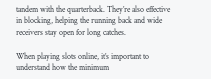tandem with the quarterback. They’re also effective in blocking, helping the running back and wide receivers stay open for long catches.

When playing slots online, it’s important to understand how the minimum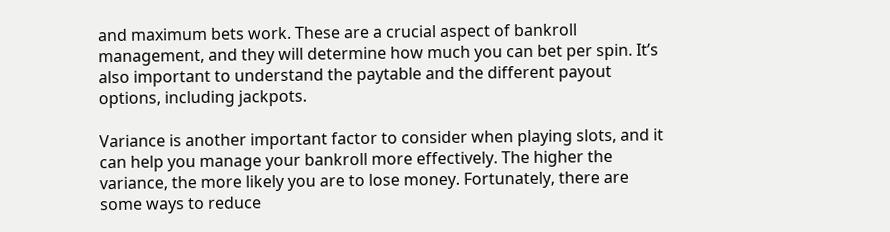and maximum bets work. These are a crucial aspect of bankroll management, and they will determine how much you can bet per spin. It’s also important to understand the paytable and the different payout options, including jackpots.

Variance is another important factor to consider when playing slots, and it can help you manage your bankroll more effectively. The higher the variance, the more likely you are to lose money. Fortunately, there are some ways to reduce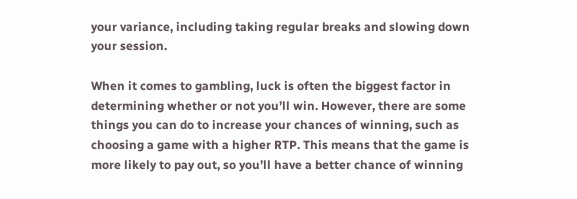your variance, including taking regular breaks and slowing down your session.

When it comes to gambling, luck is often the biggest factor in determining whether or not you’ll win. However, there are some things you can do to increase your chances of winning, such as choosing a game with a higher RTP. This means that the game is more likely to pay out, so you’ll have a better chance of winning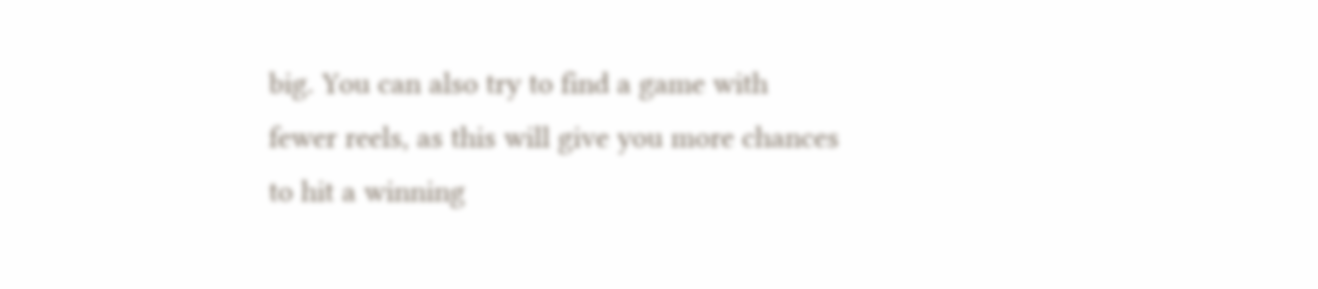big. You can also try to find a game with fewer reels, as this will give you more chances to hit a winning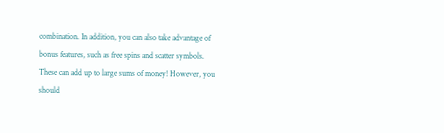combination. In addition, you can also take advantage of bonus features, such as free spins and scatter symbols. These can add up to large sums of money! However, you should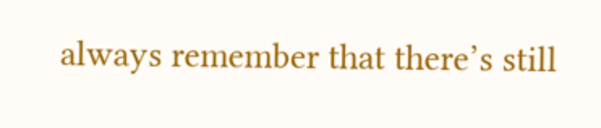always remember that there’s still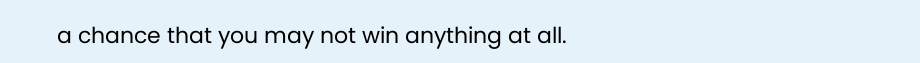a chance that you may not win anything at all.